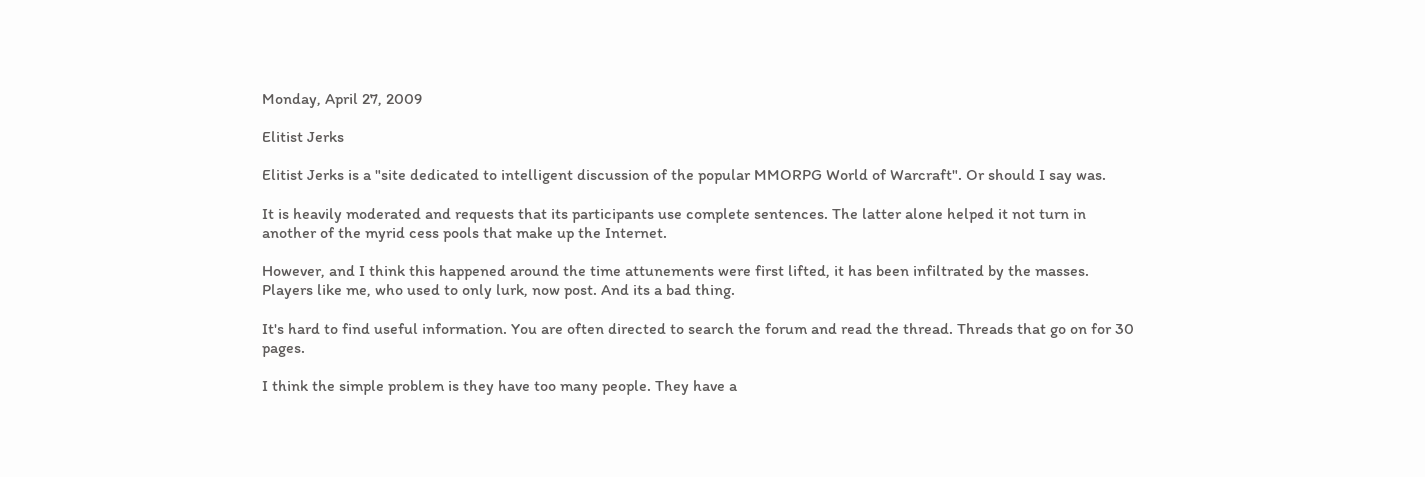Monday, April 27, 2009

Elitist Jerks

Elitist Jerks is a "site dedicated to intelligent discussion of the popular MMORPG World of Warcraft". Or should I say was.

It is heavily moderated and requests that its participants use complete sentences. The latter alone helped it not turn in another of the myrid cess pools that make up the Internet.

However, and I think this happened around the time attunements were first lifted, it has been infiltrated by the masses. Players like me, who used to only lurk, now post. And its a bad thing.

It's hard to find useful information. You are often directed to search the forum and read the thread. Threads that go on for 30 pages.

I think the simple problem is they have too many people. They have a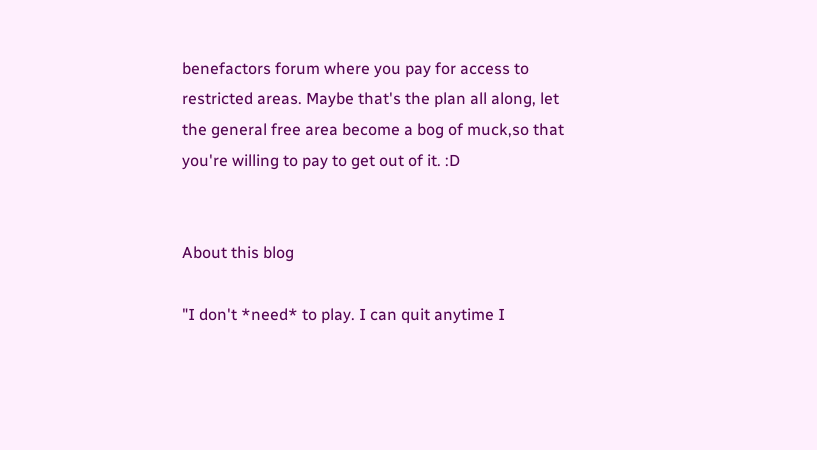benefactors forum where you pay for access to restricted areas. Maybe that's the plan all along, let the general free area become a bog of muck,so that you're willing to pay to get out of it. :D


About this blog

"I don't *need* to play. I can quit anytime I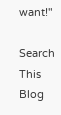want!"

Search This Blog